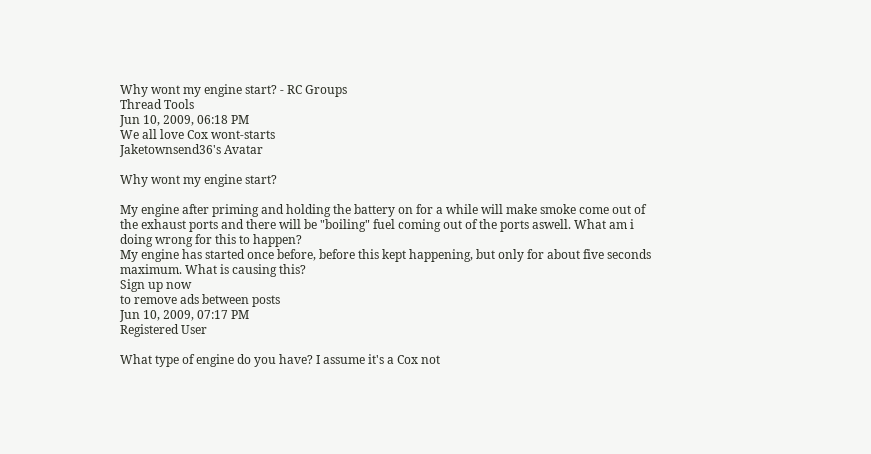Why wont my engine start? - RC Groups
Thread Tools
Jun 10, 2009, 06:18 PM
We all love Cox wont-starts
Jaketownsend36's Avatar

Why wont my engine start?

My engine after priming and holding the battery on for a while will make smoke come out of the exhaust ports and there will be "boiling" fuel coming out of the ports aswell. What am i doing wrong for this to happen?
My engine has started once before, before this kept happening, but only for about five seconds maximum. What is causing this?
Sign up now
to remove ads between posts
Jun 10, 2009, 07:17 PM
Registered User

What type of engine do you have? I assume it's a Cox not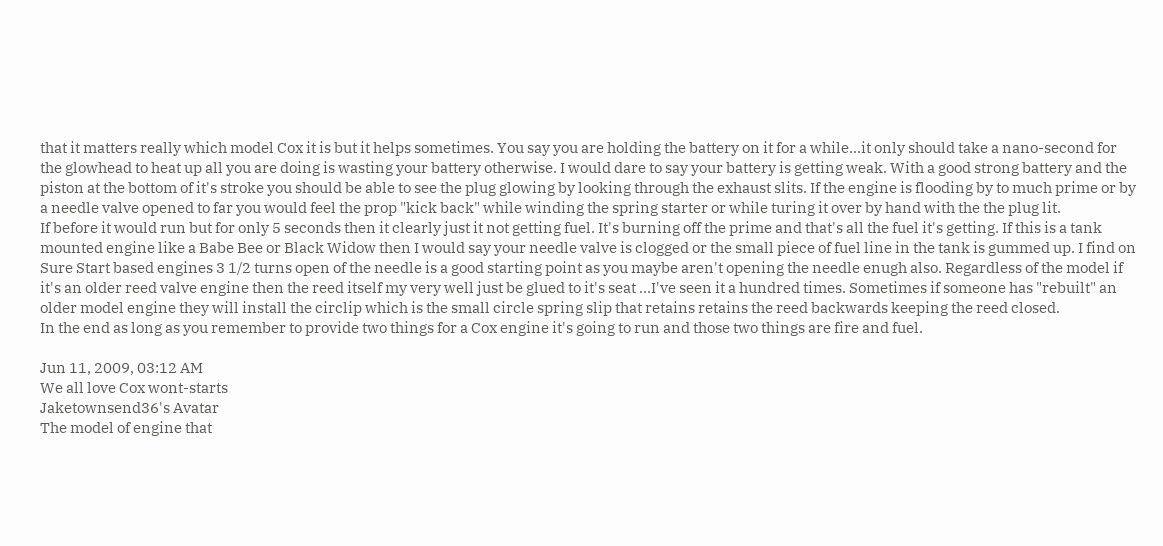that it matters really which model Cox it is but it helps sometimes. You say you are holding the battery on it for a while...it only should take a nano-second for the glowhead to heat up all you are doing is wasting your battery otherwise. I would dare to say your battery is getting weak. With a good strong battery and the piston at the bottom of it's stroke you should be able to see the plug glowing by looking through the exhaust slits. If the engine is flooding by to much prime or by a needle valve opened to far you would feel the prop "kick back" while winding the spring starter or while turing it over by hand with the the plug lit.
If before it would run but for only 5 seconds then it clearly just it not getting fuel. It's burning off the prime and that's all the fuel it's getting. If this is a tank mounted engine like a Babe Bee or Black Widow then I would say your needle valve is clogged or the small piece of fuel line in the tank is gummed up. I find on Sure Start based engines 3 1/2 turns open of the needle is a good starting point as you maybe aren't opening the needle enugh also. Regardless of the model if it's an older reed valve engine then the reed itself my very well just be glued to it's seat ...I've seen it a hundred times. Sometimes if someone has "rebuilt" an older model engine they will install the circlip which is the small circle spring slip that retains retains the reed backwards keeping the reed closed.
In the end as long as you remember to provide two things for a Cox engine it's going to run and those two things are fire and fuel.

Jun 11, 2009, 03:12 AM
We all love Cox wont-starts
Jaketownsend36's Avatar
The model of engine that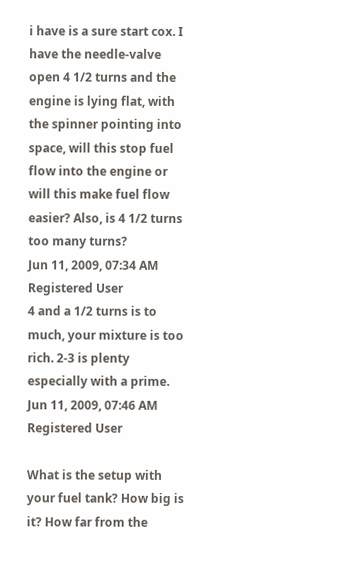i have is a sure start cox. I have the needle-valve open 4 1/2 turns and the engine is lying flat, with the spinner pointing into space, will this stop fuel flow into the engine or will this make fuel flow easier? Also, is 4 1/2 turns too many turns?
Jun 11, 2009, 07:34 AM
Registered User
4 and a 1/2 turns is to much, your mixture is too rich. 2-3 is plenty especially with a prime.
Jun 11, 2009, 07:46 AM
Registered User

What is the setup with your fuel tank? How big is it? How far from the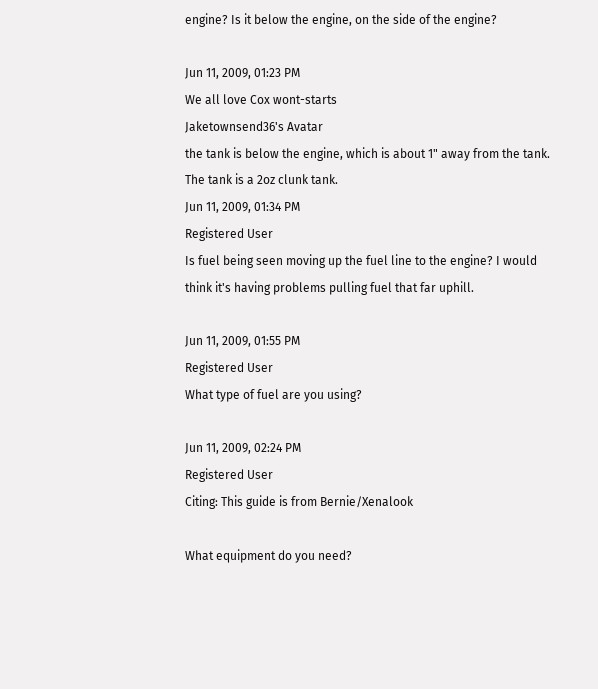engine? Is it below the engine, on the side of the engine?

Jun 11, 2009, 01:23 PM
We all love Cox wont-starts
Jaketownsend36's Avatar
the tank is below the engine, which is about 1" away from the tank. The tank is a 2oz clunk tank.
Jun 11, 2009, 01:34 PM
Registered User
Is fuel being seen moving up the fuel line to the engine? I would think it's having problems pulling fuel that far uphill.

Jun 11, 2009, 01:55 PM
Registered User
What type of fuel are you using?

Jun 11, 2009, 02:24 PM
Registered User
Citing: This guide is from Bernie/Xenalook

What equipment do you need?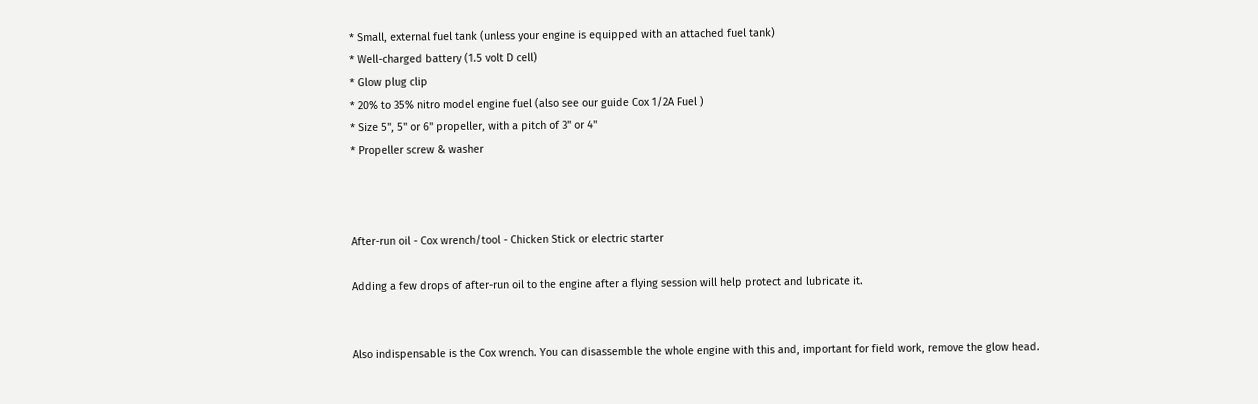* Small, external fuel tank (unless your engine is equipped with an attached fuel tank)
* Well-charged battery (1.5 volt D cell)
* Glow plug clip
* 20% to 35% nitro model engine fuel (also see our guide Cox 1/2A Fuel )
* Size 5", 5" or 6" propeller, with a pitch of 3" or 4"
* Propeller screw & washer



After-run oil - Cox wrench/tool - Chicken Stick or electric starter

Adding a few drops of after-run oil to the engine after a flying session will help protect and lubricate it.


Also indispensable is the Cox wrench. You can disassemble the whole engine with this and, important for field work, remove the glow head.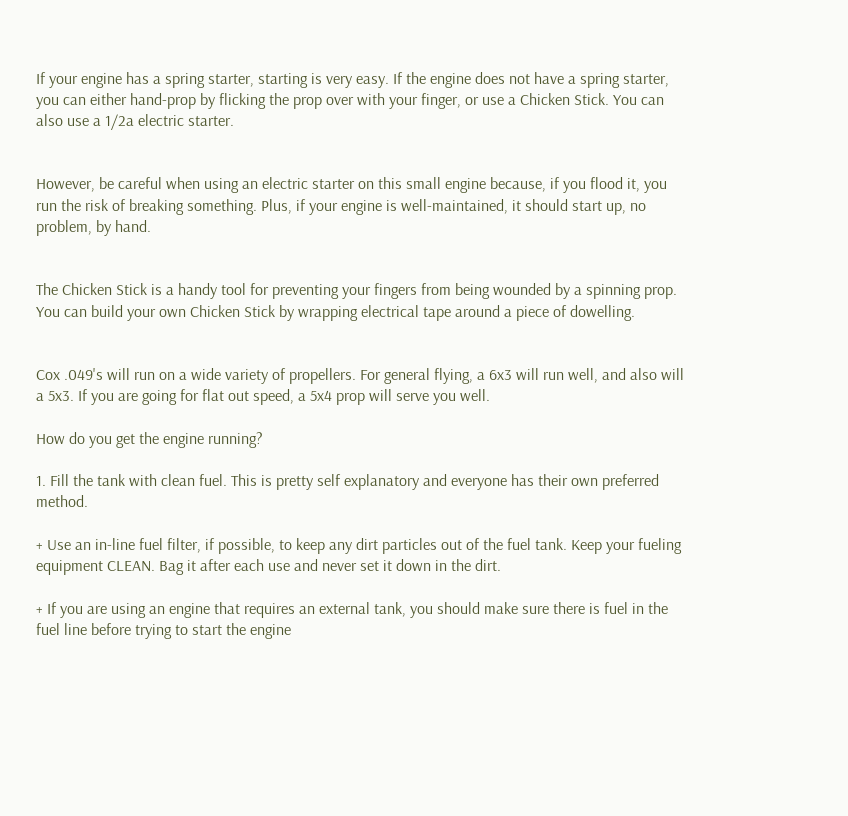If your engine has a spring starter, starting is very easy. If the engine does not have a spring starter, you can either hand-prop by flicking the prop over with your finger, or use a Chicken Stick. You can also use a 1/2a electric starter.


However, be careful when using an electric starter on this small engine because, if you flood it, you run the risk of breaking something. Plus, if your engine is well-maintained, it should start up, no problem, by hand.


The Chicken Stick is a handy tool for preventing your fingers from being wounded by a spinning prop. You can build your own Chicken Stick by wrapping electrical tape around a piece of dowelling.


Cox .049's will run on a wide variety of propellers. For general flying, a 6x3 will run well, and also will a 5x3. If you are going for flat out speed, a 5x4 prop will serve you well.

How do you get the engine running?

1. Fill the tank with clean fuel. This is pretty self explanatory and everyone has their own preferred method.

+ Use an in-line fuel filter, if possible, to keep any dirt particles out of the fuel tank. Keep your fueling equipment CLEAN. Bag it after each use and never set it down in the dirt.

+ If you are using an engine that requires an external tank, you should make sure there is fuel in the fuel line before trying to start the engine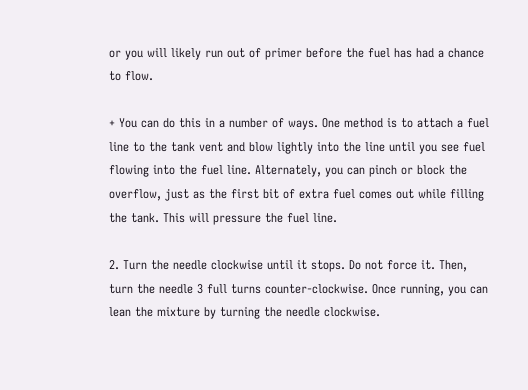or you will likely run out of primer before the fuel has had a chance to flow.

+ You can do this in a number of ways. One method is to attach a fuel line to the tank vent and blow lightly into the line until you see fuel flowing into the fuel line. Alternately, you can pinch or block the overflow, just as the first bit of extra fuel comes out while filling the tank. This will pressure the fuel line.

2. Turn the needle clockwise until it stops. Do not force it. Then, turn the needle 3 full turns counter-clockwise. Once running, you can lean the mixture by turning the needle clockwise.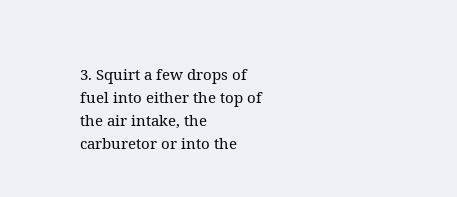3. Squirt a few drops of fuel into either the top of the air intake, the carburetor or into the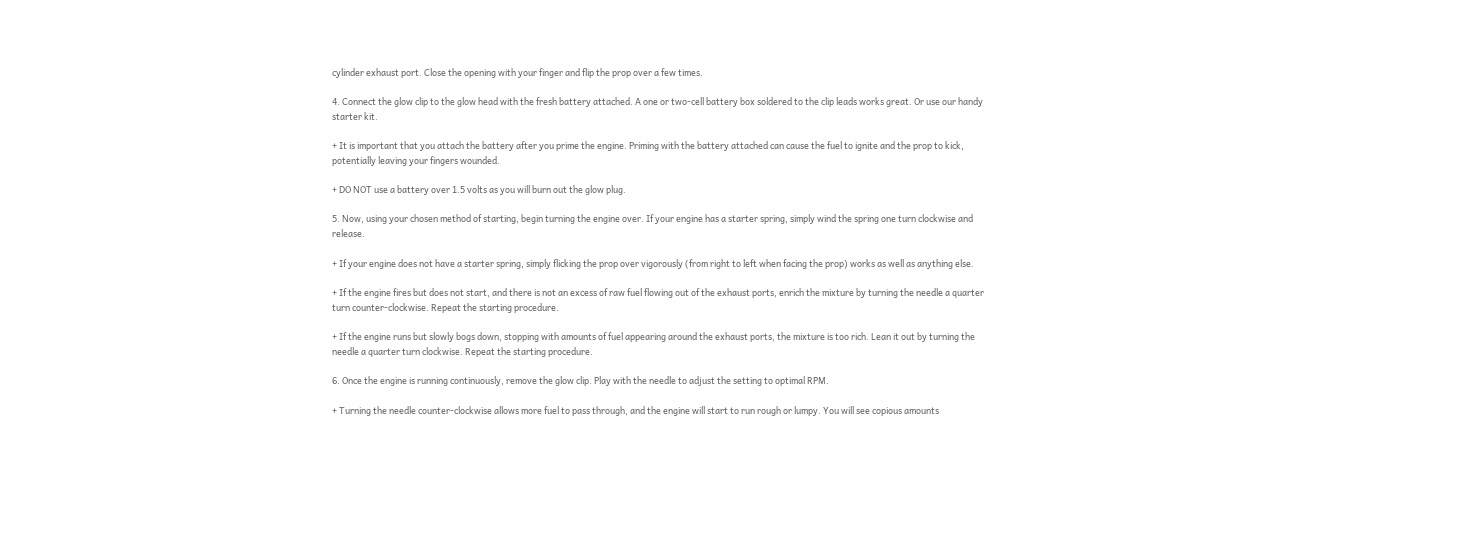cylinder exhaust port. Close the opening with your finger and flip the prop over a few times.

4. Connect the glow clip to the glow head with the fresh battery attached. A one or two-cell battery box soldered to the clip leads works great. Or use our handy starter kit.

+ It is important that you attach the battery after you prime the engine. Priming with the battery attached can cause the fuel to ignite and the prop to kick, potentially leaving your fingers wounded.

+ DO NOT use a battery over 1.5 volts as you will burn out the glow plug.

5. Now, using your chosen method of starting, begin turning the engine over. If your engine has a starter spring, simply wind the spring one turn clockwise and release.

+ If your engine does not have a starter spring, simply flicking the prop over vigorously (from right to left when facing the prop) works as well as anything else.

+ If the engine fires but does not start, and there is not an excess of raw fuel flowing out of the exhaust ports, enrich the mixture by turning the needle a quarter turn counter-clockwise. Repeat the starting procedure.

+ If the engine runs but slowly bogs down, stopping with amounts of fuel appearing around the exhaust ports, the mixture is too rich. Lean it out by turning the needle a quarter turn clockwise. Repeat the starting procedure.

6. Once the engine is running continuously, remove the glow clip. Play with the needle to adjust the setting to optimal RPM.

+ Turning the needle counter-clockwise allows more fuel to pass through, and the engine will start to run rough or lumpy. You will see copious amounts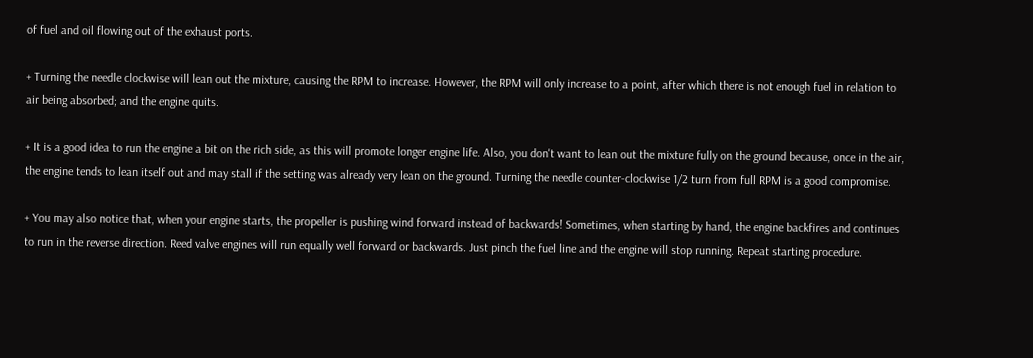of fuel and oil flowing out of the exhaust ports.

+ Turning the needle clockwise will lean out the mixture, causing the RPM to increase. However, the RPM will only increase to a point, after which there is not enough fuel in relation to air being absorbed; and the engine quits.

+ It is a good idea to run the engine a bit on the rich side, as this will promote longer engine life. Also, you don't want to lean out the mixture fully on the ground because, once in the air, the engine tends to lean itself out and may stall if the setting was already very lean on the ground. Turning the needle counter-clockwise 1/2 turn from full RPM is a good compromise.

+ You may also notice that, when your engine starts, the propeller is pushing wind forward instead of backwards! Sometimes, when starting by hand, the engine backfires and continues to run in the reverse direction. Reed valve engines will run equally well forward or backwards. Just pinch the fuel line and the engine will stop running. Repeat starting procedure.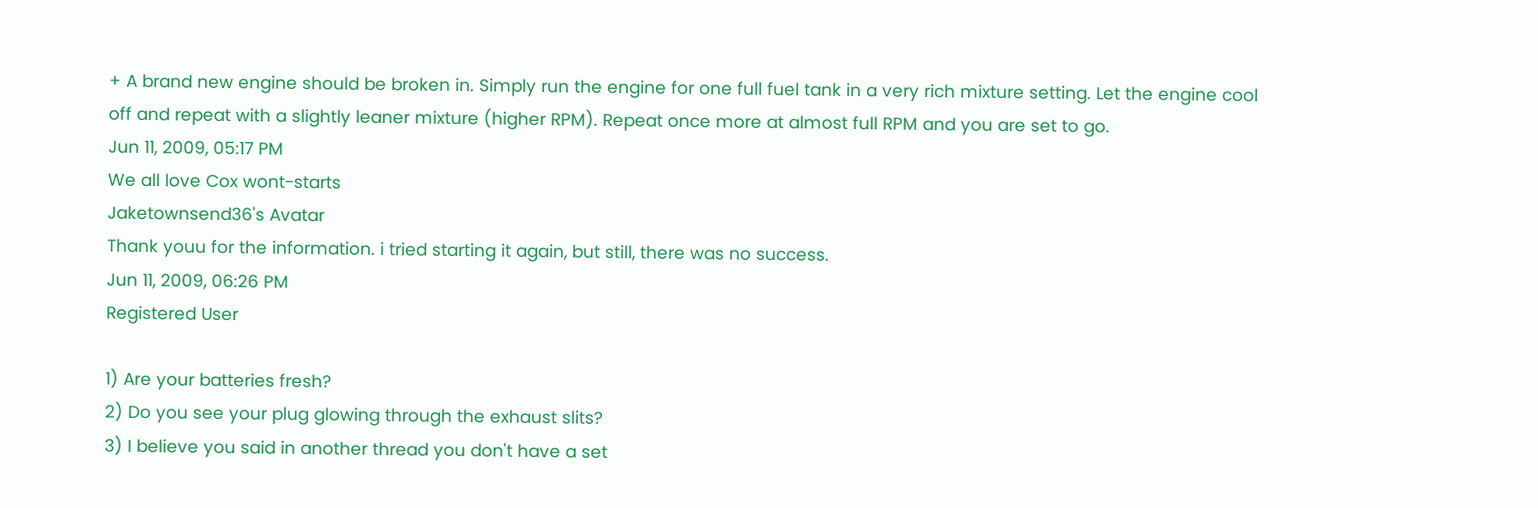+ A brand new engine should be broken in. Simply run the engine for one full fuel tank in a very rich mixture setting. Let the engine cool off and repeat with a slightly leaner mixture (higher RPM). Repeat once more at almost full RPM and you are set to go.
Jun 11, 2009, 05:17 PM
We all love Cox wont-starts
Jaketownsend36's Avatar
Thank youu for the information. i tried starting it again, but still, there was no success.
Jun 11, 2009, 06:26 PM
Registered User

1) Are your batteries fresh?
2) Do you see your plug glowing through the exhaust slits?
3) I believe you said in another thread you don't have a set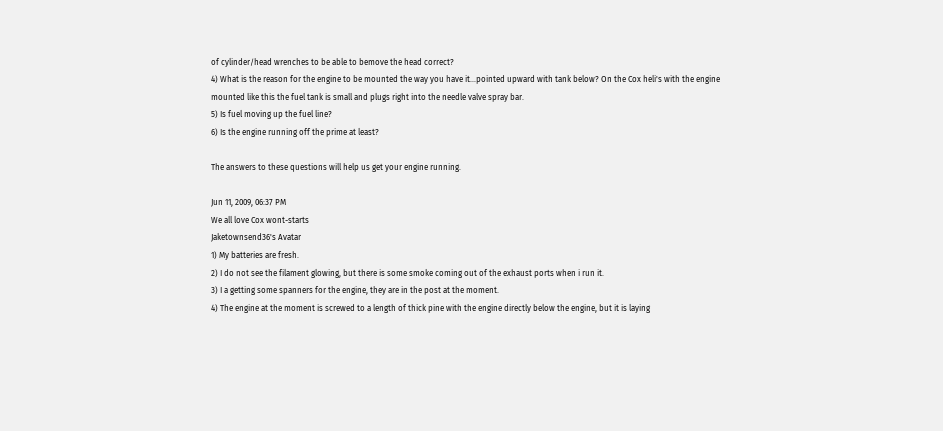of cylinder/head wrenches to be able to bemove the head correct?
4) What is the reason for the engine to be mounted the way you have it...pointed upward with tank below? On the Cox heli's with the engine mounted like this the fuel tank is small and plugs right into the needle valve spray bar.
5) Is fuel moving up the fuel line?
6) Is the engine running off the prime at least?

The answers to these questions will help us get your engine running.

Jun 11, 2009, 06:37 PM
We all love Cox wont-starts
Jaketownsend36's Avatar
1) My batteries are fresh.
2) I do not see the filament glowing, but there is some smoke coming out of the exhaust ports when i run it.
3) I a getting some spanners for the engine, they are in the post at the moment.
4) The engine at the moment is screwed to a length of thick pine with the engine directly below the engine, but it is laying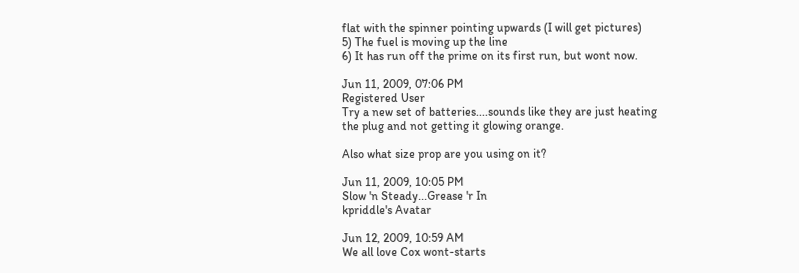flat with the spinner pointing upwards (I will get pictures)
5) The fuel is moving up the line
6) It has run off the prime on its first run, but wont now.

Jun 11, 2009, 07:06 PM
Registered User
Try a new set of batteries....sounds like they are just heating the plug and not getting it glowing orange.

Also what size prop are you using on it?

Jun 11, 2009, 10:05 PM
Slow 'n Steady...Grease 'r In
kpriddle's Avatar

Jun 12, 2009, 10:59 AM
We all love Cox wont-starts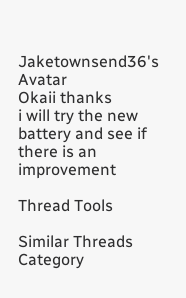Jaketownsend36's Avatar
Okaii thanks
i will try the new battery and see if there is an improvement

Thread Tools

Similar Threads
Category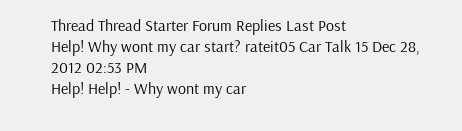Thread Thread Starter Forum Replies Last Post
Help! Why wont my car start? rateit05 Car Talk 15 Dec 28, 2012 02:53 PM
Help! Help! - Why wont my car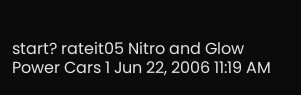start? rateit05 Nitro and Glow Power Cars 1 Jun 22, 2006 11:19 AM